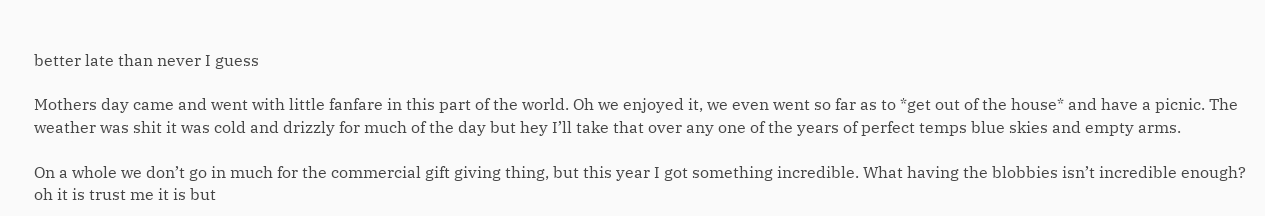better late than never I guess

Mothers day came and went with little fanfare in this part of the world. Oh we enjoyed it, we even went so far as to *get out of the house* and have a picnic. The weather was shit it was cold and drizzly for much of the day but hey I’ll take that over any one of the years of perfect temps blue skies and empty arms.

On a whole we don’t go in much for the commercial gift giving thing, but this year I got something incredible. What having the blobbies isn’t incredible enough? oh it is trust me it is but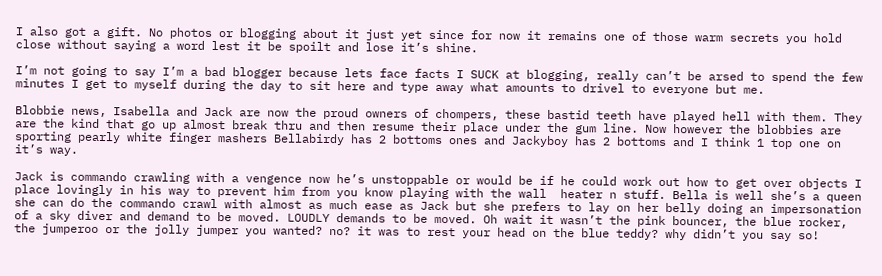I also got a gift. No photos or blogging about it just yet since for now it remains one of those warm secrets you hold close without saying a word lest it be spoilt and lose it’s shine.

I’m not going to say I’m a bad blogger because lets face facts I SUCK at blogging, really can’t be arsed to spend the few minutes I get to myself during the day to sit here and type away what amounts to drivel to everyone but me.

Blobbie news, Isabella and Jack are now the proud owners of chompers, these bastid teeth have played hell with them. They are the kind that go up almost break thru and then resume their place under the gum line. Now however the blobbies are sporting pearly white finger mashers Bellabirdy has 2 bottoms ones and Jackyboy has 2 bottoms and I think 1 top one on it’s way.

Jack is commando crawling with a vengence now he’s unstoppable or would be if he could work out how to get over objects I place lovingly in his way to prevent him from you know playing with the wall  heater n stuff. Bella is well she’s a queen she can do the commando crawl with almost as much ease as Jack but she prefers to lay on her belly doing an impersonation of a sky diver and demand to be moved. LOUDLY demands to be moved. Oh wait it wasn’t the pink bouncer, the blue rocker, the jumperoo or the jolly jumper you wanted? no? it was to rest your head on the blue teddy? why didn’t you say so!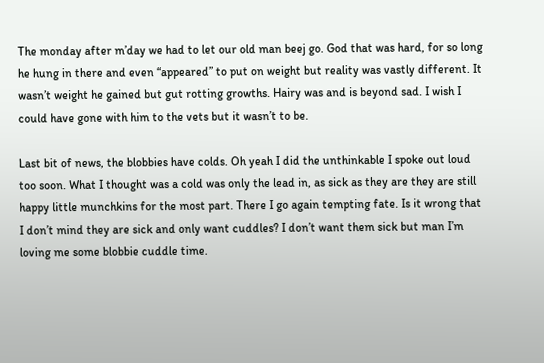The monday after m’day we had to let our old man beej go. God that was hard, for so long he hung in there and even “appeared” to put on weight but reality was vastly different. It wasn’t weight he gained but gut rotting growths. Hairy was and is beyond sad. I wish I could have gone with him to the vets but it wasn’t to be.

Last bit of news, the blobbies have colds. Oh yeah I did the unthinkable I spoke out loud too soon. What I thought was a cold was only the lead in, as sick as they are they are still happy little munchkins for the most part. There I go again tempting fate. Is it wrong that I don’t mind they are sick and only want cuddles? I don’t want them sick but man I’m loving me some blobbie cuddle time.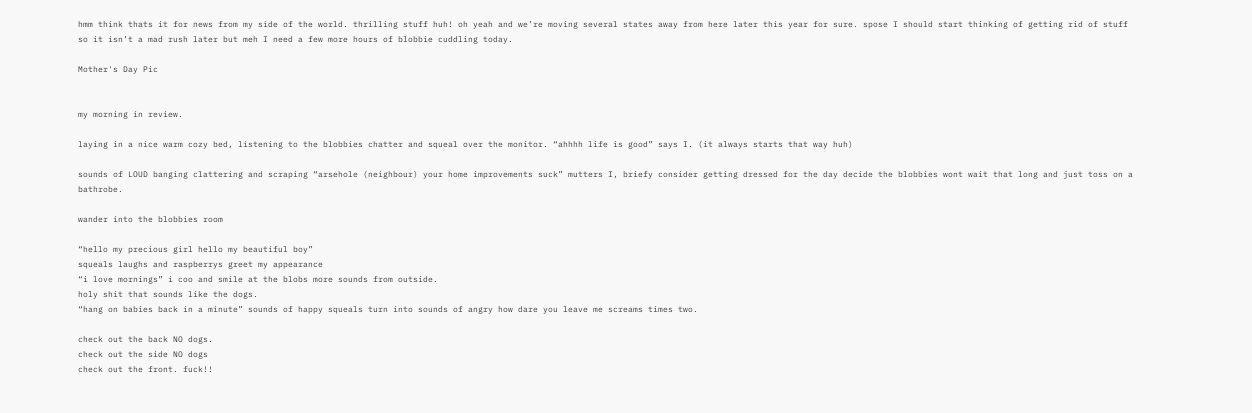hmm think thats it for news from my side of the world. thrilling stuff huh! oh yeah and we’re moving several states away from here later this year for sure. spose I should start thinking of getting rid of stuff so it isn’t a mad rush later but meh I need a few more hours of blobbie cuddling today.

Mother's Day Pic


my morning in review.

laying in a nice warm cozy bed, listening to the blobbies chatter and squeal over the monitor. “ahhhh life is good” says I. (it always starts that way huh)

sounds of LOUD banging clattering and scraping “arsehole (neighbour) your home improvements suck” mutters I, briefy consider getting dressed for the day decide the blobbies wont wait that long and just toss on a bathrobe.

wander into the blobbies room

“hello my precious girl hello my beautiful boy”
squeals laughs and raspberrys greet my appearance
“i love mornings” i coo and smile at the blobs more sounds from outside.
holy shit that sounds like the dogs.
“hang on babies back in a minute” sounds of happy squeals turn into sounds of angry how dare you leave me screams times two.

check out the back NO dogs.
check out the side NO dogs
check out the front. fuck!!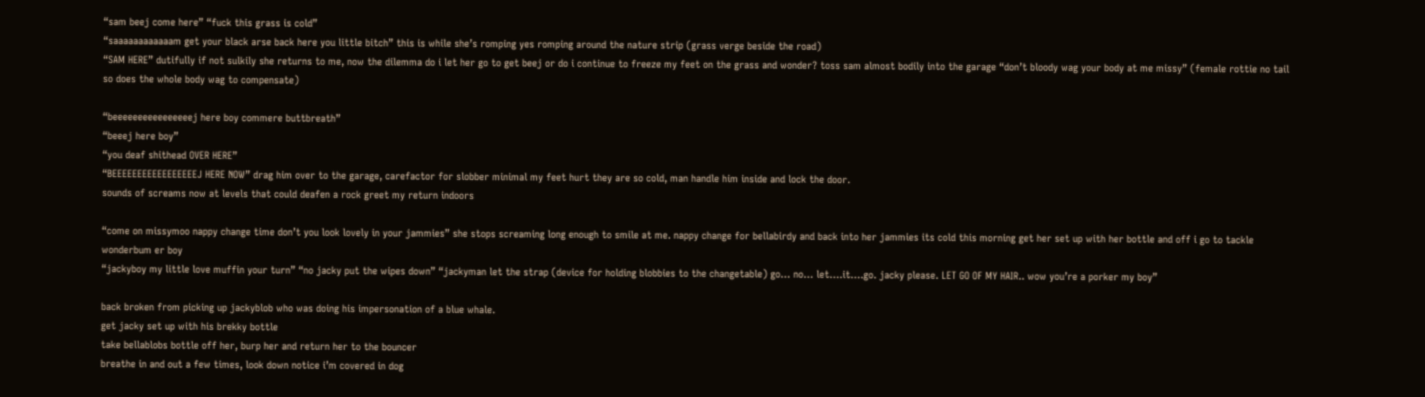“sam beej come here” “fuck this grass is cold”
“saaaaaaaaaaaam get your black arse back here you little bitch” this is while she’s romping yes romping around the nature strip (grass verge beside the road)
“SAM HERE” dutifully if not sulkily she returns to me, now the dilemma do i let her go to get beej or do i continue to freeze my feet on the grass and wonder? toss sam almost bodily into the garage “don’t bloody wag your body at me missy” (female rottie no tail so does the whole body wag to compensate)

“beeeeeeeeeeeeeeeej here boy commere buttbreath”
“beeej here boy”
“you deaf shithead OVER HERE”
“BEEEEEEEEEEEEEEEEEJ HERE NOW” drag him over to the garage, carefactor for slobber minimal my feet hurt they are so cold, man handle him inside and lock the door.
sounds of screams now at levels that could deafen a rock greet my return indoors

“come on missymoo nappy change time don’t you look lovely in your jammies” she stops screaming long enough to smile at me. nappy change for bellabirdy and back into her jammies its cold this morning get her set up with her bottle and off i go to tackle wonderbum er boy
“jackyboy my little love muffin your turn” “no jacky put the wipes down” “jackyman let the strap (device for holding blobbies to the changetable) go… no… let….it….go. jacky please. LET GO OF MY HAIR.. wow you’re a porker my boy”

back broken from picking up jackyblob who was doing his impersonation of a blue whale.
get jacky set up with his brekky bottle
take bellablobs bottle off her, burp her and return her to the bouncer
breathe in and out a few times, look down notice i’m covered in dog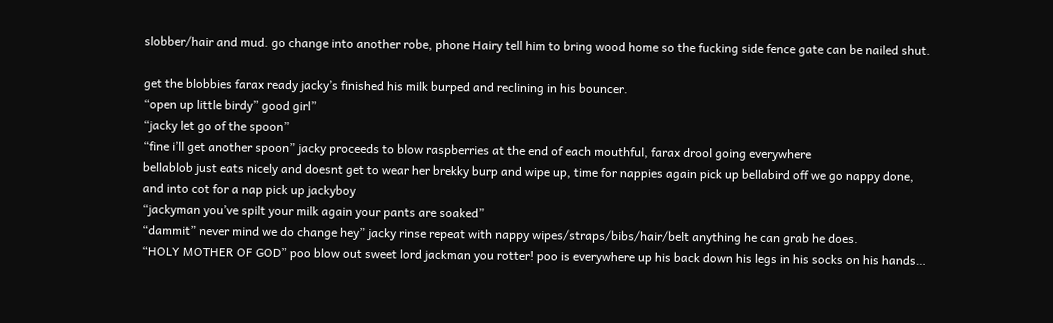slobber/hair and mud. go change into another robe, phone Hairy tell him to bring wood home so the fucking side fence gate can be nailed shut.

get the blobbies farax ready jacky’s finished his milk burped and reclining in his bouncer.
“open up little birdy” good girl”
“jacky let go of the spoon”
“fine i’ll get another spoon” jacky proceeds to blow raspberries at the end of each mouthful, farax drool going everywhere
bellablob just eats nicely and doesnt get to wear her brekky burp and wipe up, time for nappies again pick up bellabird off we go nappy done, and into cot for a nap pick up jackyboy
“jackyman you’ve spilt your milk again your pants are soaked”
“dammit” never mind we do change hey” jacky rinse repeat with nappy wipes/straps/bibs/hair/belt anything he can grab he does.
“HOLY MOTHER OF GOD” poo blow out sweet lord jackman you rotter! poo is everywhere up his back down his legs in his socks on his hands…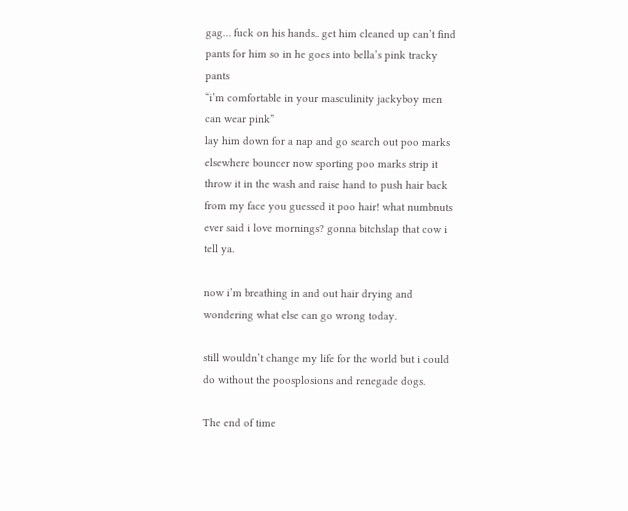gag… fuck on his hands.. get him cleaned up can’t find pants for him so in he goes into bella’s pink tracky pants
“i’m comfortable in your masculinity jackyboy men can wear pink”
lay him down for a nap and go search out poo marks elsewhere bouncer now sporting poo marks strip it throw it in the wash and raise hand to push hair back from my face you guessed it poo hair! what numbnuts ever said i love mornings? gonna bitchslap that cow i tell ya.

now i’m breathing in and out hair drying and wondering what else can go wrong today.

still wouldn’t change my life for the world but i could do without the poosplosions and renegade dogs.

The end of time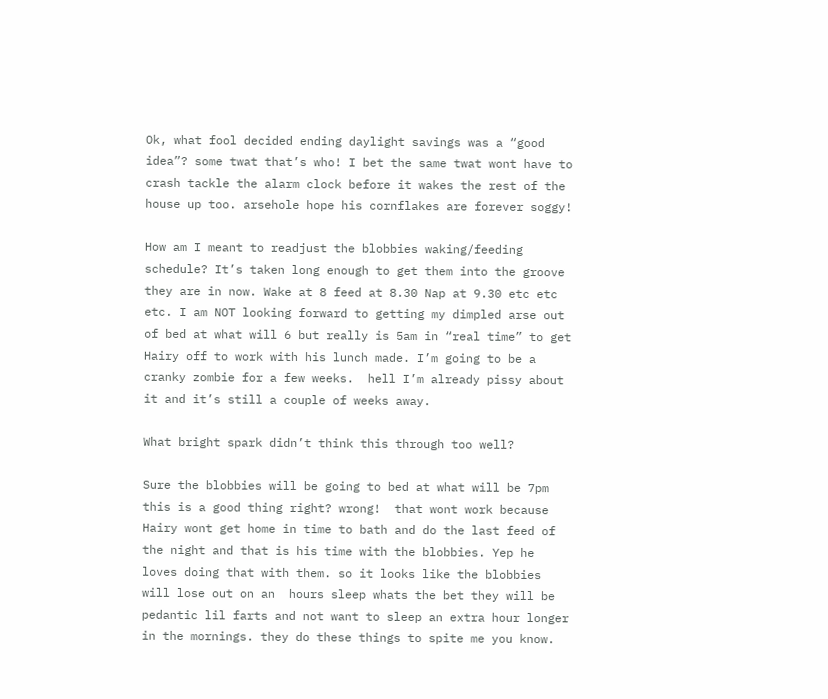Ok, what fool decided ending daylight savings was a “good idea”? some twat that’s who! I bet the same twat wont have to crash tackle the alarm clock before it wakes the rest of the house up too. arsehole hope his cornflakes are forever soggy!

How am I meant to readjust the blobbies waking/feeding schedule? It’s taken long enough to get them into the groove they are in now. Wake at 8 feed at 8.30 Nap at 9.30 etc etc etc. I am NOT looking forward to getting my dimpled arse out of bed at what will 6 but really is 5am in “real time” to get Hairy off to work with his lunch made. I’m going to be a cranky zombie for a few weeks.  hell I’m already pissy about it and it’s still a couple of weeks away.

What bright spark didn’t think this through too well?

Sure the blobbies will be going to bed at what will be 7pm this is a good thing right? wrong!  that wont work because Hairy wont get home in time to bath and do the last feed of the night and that is his time with the blobbies. Yep he loves doing that with them. so it looks like the blobbies will lose out on an  hours sleep whats the bet they will be pedantic lil farts and not want to sleep an extra hour longer in the mornings. they do these things to spite me you know.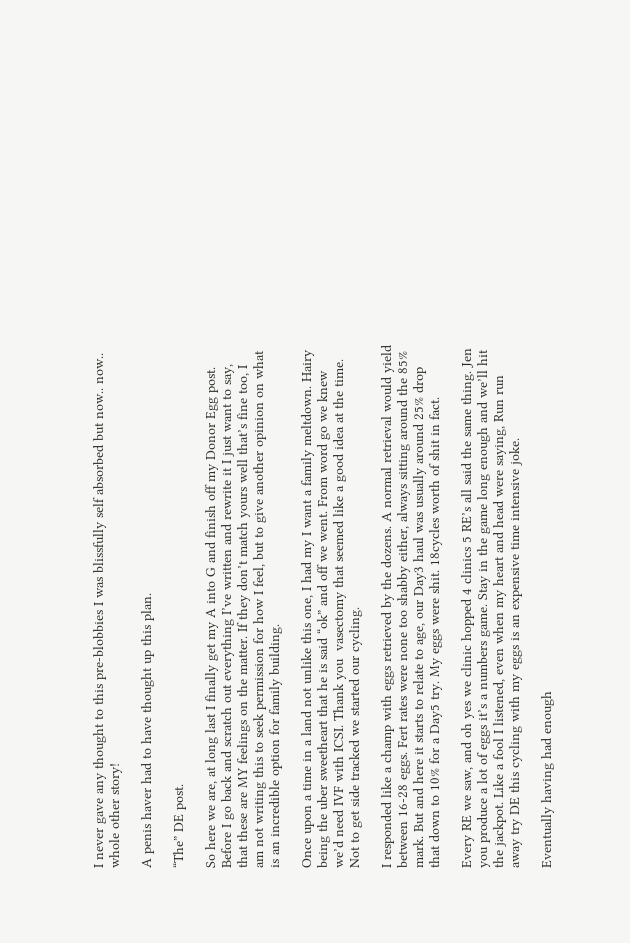I never gave any thought to this pre-blobbies I was blissfully self absorbed but now.. now.. whole other story!

A penis haver had to have thought up this plan.

“The” DE post.

So here we are, at long last I finally get my A into G and finish off my Donor Egg post. Before I go back and scratch out everything I’ve written and rewrite it I just want to say, that these are MY feelings on the matter. If they don’t match yours well that’s fine too, I am not writing this to seek permission for how I feel, but to give another opinion on what is an incredible option for family building.

Once upon a time in a land not unlike this one, I had my I want a family meltdown. Hairy being the uber sweetheart that he is said “ok” and off we went. From word go we knew we’d need IVF with ICSI. Thank you  vasectomy that seemed like a good idea at the time. Not to get side tracked we started our cycling.

I responded like a champ with eggs retrieved by the dozens. A normal retrieval would yield between 16-28 eggs. Fert rates were none too shabby either, always sitting around the 85% mark. But and here it starts to relate to age, our Day3 haul was usually around 25% drop that down to 10% for a Day5 try. My eggs were shit. 18cycles worth of shit in fact.

Every RE we saw, and oh yes we clinic hopped 4 clinics 5 RE’s all said the same thing. Jen you produce a lot of eggs it’s a numbers game. Stay in the game long enough and we’ll hit the jackpot. Like a fool I listened, even when my heart and head were saying, Run run away try DE this cycling with my eggs is an expensive time intensive joke.

Eventually having had enough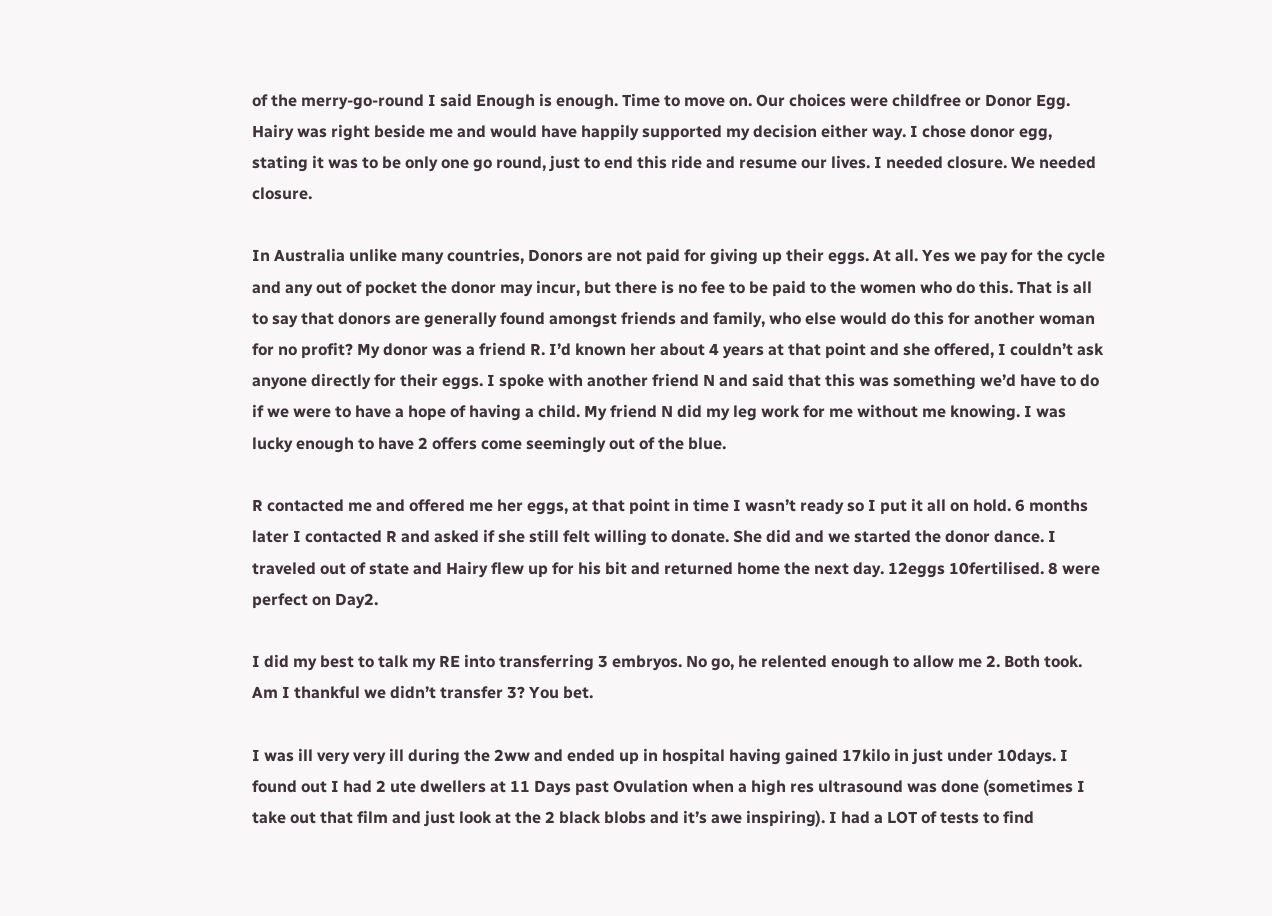of the merry-go-round I said Enough is enough. Time to move on. Our choices were childfree or Donor Egg. Hairy was right beside me and would have happily supported my decision either way. I chose donor egg, stating it was to be only one go round, just to end this ride and resume our lives. I needed closure. We needed closure.

In Australia unlike many countries, Donors are not paid for giving up their eggs. At all. Yes we pay for the cycle and any out of pocket the donor may incur, but there is no fee to be paid to the women who do this. That is all to say that donors are generally found amongst friends and family, who else would do this for another woman for no profit? My donor was a friend R. I’d known her about 4 years at that point and she offered, I couldn’t ask anyone directly for their eggs. I spoke with another friend N and said that this was something we’d have to do if we were to have a hope of having a child. My friend N did my leg work for me without me knowing. I was lucky enough to have 2 offers come seemingly out of the blue.

R contacted me and offered me her eggs, at that point in time I wasn’t ready so I put it all on hold. 6 months later I contacted R and asked if she still felt willing to donate. She did and we started the donor dance. I traveled out of state and Hairy flew up for his bit and returned home the next day. 12eggs 10fertilised. 8 were perfect on Day2.

I did my best to talk my RE into transferring 3 embryos. No go, he relented enough to allow me 2. Both took. Am I thankful we didn’t transfer 3? You bet.

I was ill very very ill during the 2ww and ended up in hospital having gained 17kilo in just under 10days. I found out I had 2 ute dwellers at 11 Days past Ovulation when a high res ultrasound was done (sometimes I take out that film and just look at the 2 black blobs and it’s awe inspiring). I had a LOT of tests to find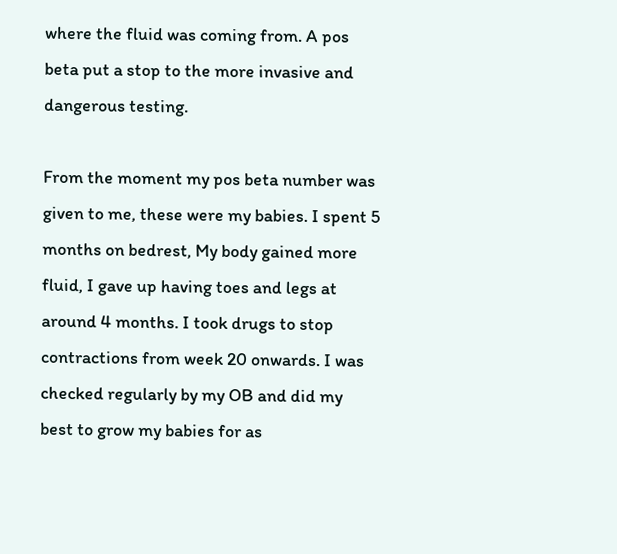where the fluid was coming from. A pos beta put a stop to the more invasive and dangerous testing.

From the moment my pos beta number was given to me, these were my babies. I spent 5 months on bedrest, My body gained more fluid, I gave up having toes and legs at around 4 months. I took drugs to stop contractions from week 20 onwards. I was checked regularly by my OB and did my best to grow my babies for as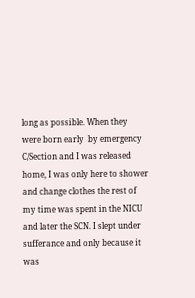long as possible. When they were born early  by emergency C/Section and I was released home, I was only here to shower and change clothes the rest of my time was spent in the NICU and later the SCN. I slept under sufferance and only because it was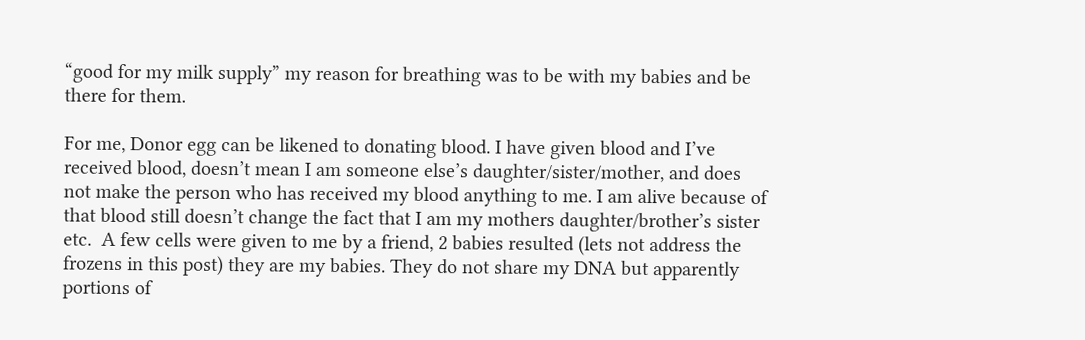“good for my milk supply” my reason for breathing was to be with my babies and be there for them.

For me, Donor egg can be likened to donating blood. I have given blood and I’ve received blood, doesn’t mean I am someone else’s daughter/sister/mother, and does not make the person who has received my blood anything to me. I am alive because of that blood still doesn’t change the fact that I am my mothers daughter/brother’s sister etc.  A few cells were given to me by a friend, 2 babies resulted (lets not address the frozens in this post) they are my babies. They do not share my DNA but apparently portions of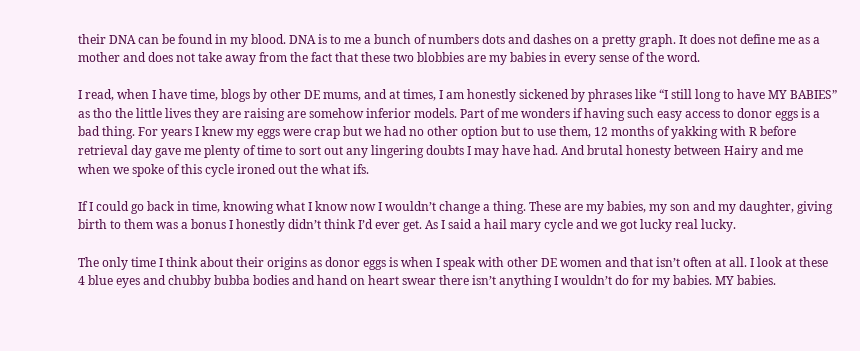their DNA can be found in my blood. DNA is to me a bunch of numbers dots and dashes on a pretty graph. It does not define me as a mother and does not take away from the fact that these two blobbies are my babies in every sense of the word.

I read, when I have time, blogs by other DE mums, and at times, I am honestly sickened by phrases like “I still long to have MY BABIES” as tho the little lives they are raising are somehow inferior models. Part of me wonders if having such easy access to donor eggs is a bad thing. For years I knew my eggs were crap but we had no other option but to use them, 12 months of yakking with R before retrieval day gave me plenty of time to sort out any lingering doubts I may have had. And brutal honesty between Hairy and me when we spoke of this cycle ironed out the what ifs.

If I could go back in time, knowing what I know now I wouldn’t change a thing. These are my babies, my son and my daughter, giving birth to them was a bonus I honestly didn’t think I’d ever get. As I said a hail mary cycle and we got lucky real lucky.

The only time I think about their origins as donor eggs is when I speak with other DE women and that isn’t often at all. I look at these 4 blue eyes and chubby bubba bodies and hand on heart swear there isn’t anything I wouldn’t do for my babies. MY babies.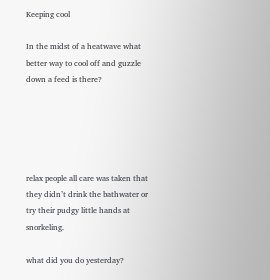Keeping cool

In the midst of a heatwave what better way to cool off and guzzle down a feed is there?





relax people all care was taken that they didn’t drink the bathwater or try their pudgy little hands at snorkeling.

what did you do yesterday?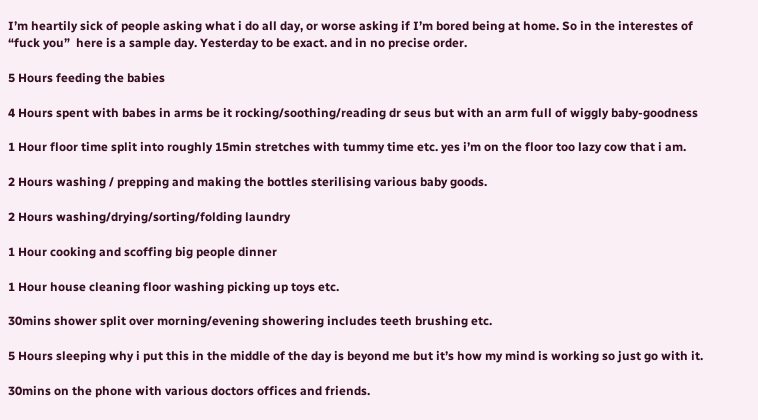I’m heartily sick of people asking what i do all day, or worse asking if I’m bored being at home. So in the interestes of  “fuck you”  here is a sample day. Yesterday to be exact. and in no precise order.

5 Hours feeding the babies

4 Hours spent with babes in arms be it rocking/soothing/reading dr seus but with an arm full of wiggly baby-goodness

1 Hour floor time split into roughly 15min stretches with tummy time etc. yes i’m on the floor too lazy cow that i am.

2 Hours washing / prepping and making the bottles sterilising various baby goods.

2 Hours washing/drying/sorting/folding laundry

1 Hour cooking and scoffing big people dinner

1 Hour house cleaning floor washing picking up toys etc.

30mins shower split over morning/evening showering includes teeth brushing etc.

5 Hours sleeping why i put this in the middle of the day is beyond me but it’s how my mind is working so just go with it.

30mins on the phone with various doctors offices and friends.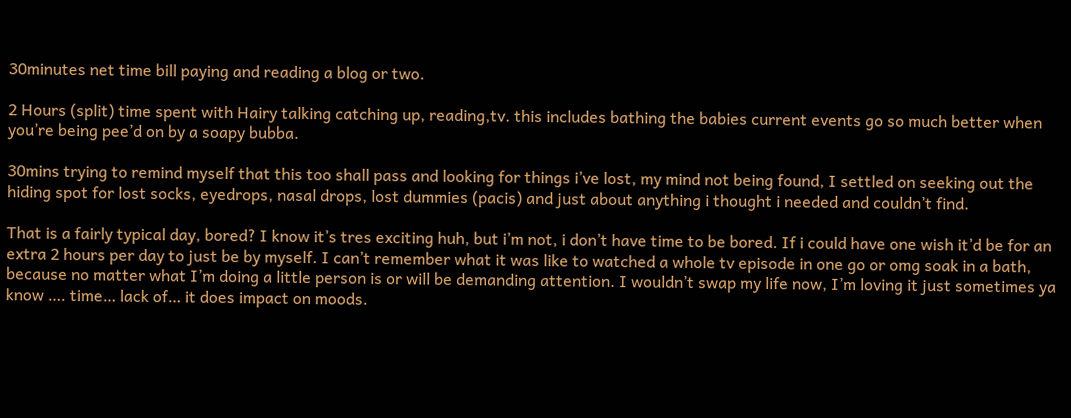30minutes net time bill paying and reading a blog or two.

2 Hours (split) time spent with Hairy talking catching up, reading,tv. this includes bathing the babies current events go so much better when you’re being pee’d on by a soapy bubba.

30mins trying to remind myself that this too shall pass and looking for things i’ve lost, my mind not being found, I settled on seeking out the hiding spot for lost socks, eyedrops, nasal drops, lost dummies (pacis) and just about anything i thought i needed and couldn’t find.

That is a fairly typical day, bored? I know it’s tres exciting huh, but i’m not, i don’t have time to be bored. If i could have one wish it’d be for an extra 2 hours per day to just be by myself. I can’t remember what it was like to watched a whole tv episode in one go or omg soak in a bath,  because no matter what I’m doing a little person is or will be demanding attention. I wouldn’t swap my life now, I’m loving it just sometimes ya know …. time… lack of… it does impact on moods.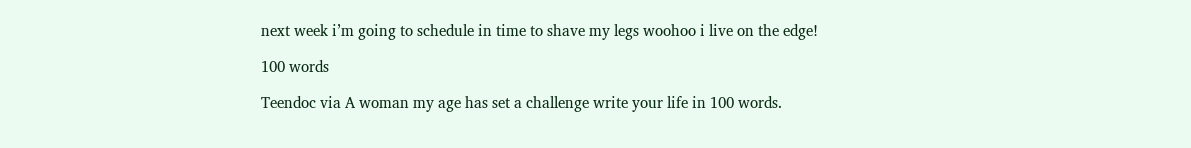next week i’m going to schedule in time to shave my legs woohoo i live on the edge!

100 words

Teendoc via A woman my age has set a challenge write your life in 100 words.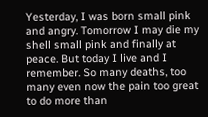Yesterday, I was born small pink and angry. Tomorrow I may die my shell small pink and finally at peace. But today I live and I remember. So many deaths, too many even now the pain too great to do more than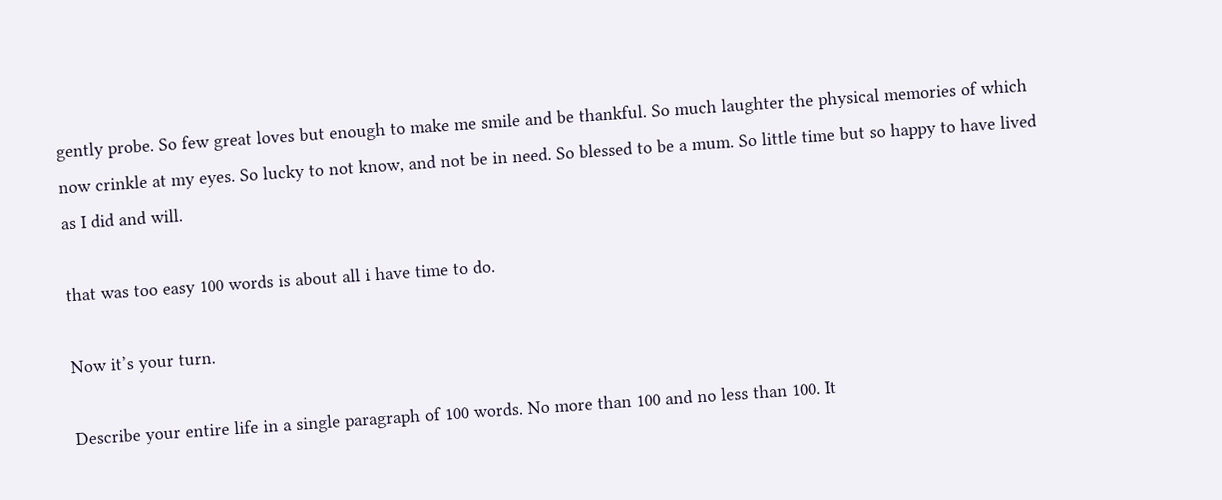gently probe. So few great loves but enough to make me smile and be thankful. So much laughter the physical memories of which now crinkle at my eyes. So lucky to not know, and not be in need. So blessed to be a mum. So little time but so happy to have lived as I did and will.

that was too easy 100 words is about all i have time to do.

Now it’s your turn.

Describe your entire life in a single paragraph of 100 words. No more than 100 and no less than 100. It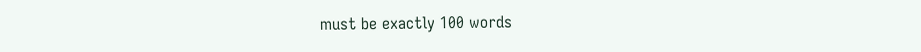must be exactly 100 words